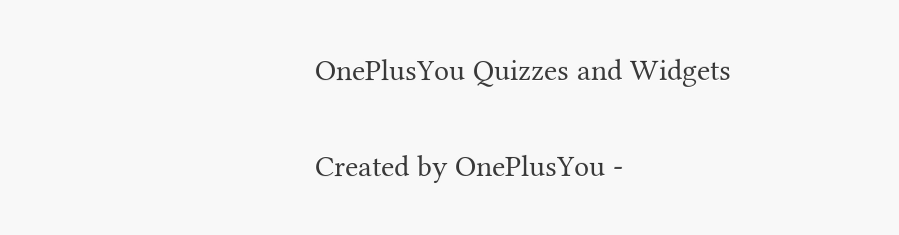OnePlusYou Quizzes and Widgets

Created by OnePlusYou -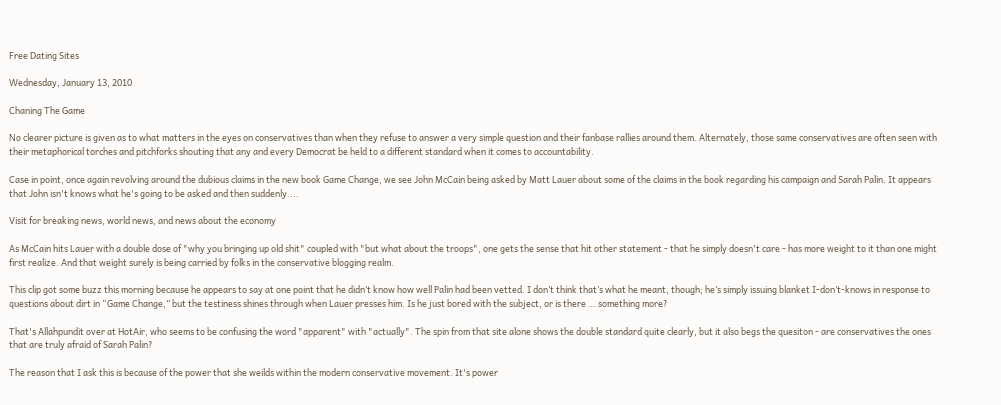Free Dating Sites

Wednesday, January 13, 2010

Chaning The Game

No clearer picture is given as to what matters in the eyes on conservatives than when they refuse to answer a very simple question and their fanbase rallies around them. Alternately, those same conservatives are often seen with their metaphorical torches and pitchforks shouting that any and every Democrat be held to a different standard when it comes to accountability.

Case in point, once again revolving around the dubious claims in the new book Game Change, we see John McCain being asked by Matt Lauer about some of the claims in the book regarding his campaign and Sarah Palin. It appears that John isn't knows what he's going to be asked and then suddenly....

Visit for breaking news, world news, and news about the economy

As McCain hits Lauer with a double dose of "why you bringing up old shit" coupled with "but what about the troops", one gets the sense that hit other statement - that he simply doesn't care - has more weight to it than one might first realize. And that weight surely is being carried by folks in the conservative blogging realm.

This clip got some buzz this morning because he appears to say at one point that he didn’t know how well Palin had been vetted. I don’t think that’s what he meant, though; he’s simply issuing blanket I-don’t-knows in response to questions about dirt in “Game Change,” but the testiness shines through when Lauer presses him. Is he just bored with the subject, or is there … something more?

That's Allahpundit over at HotAir, who seems to be confusing the word "apparent" with "actually". The spin from that site alone shows the double standard quite clearly, but it also begs the quesiton - are conservatives the ones that are truly afraid of Sarah Palin?

The reason that I ask this is because of the power that she weilds within the modern conservative movement. It's power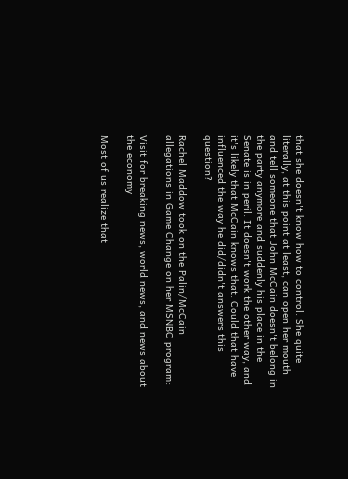that she doesn't know how to control. She quite literally, at this point at least, can open her mouth and tell someone that John McCain doesn't belong in the party anymore and suddenly his place in the Senate is in peril. It doesn't work the other way, and it's likely that McCain knows that. Could that have influenced the way he did/didn't answers this question?

Rachel Maddow took on the Palin/McCain allegations in Game Change on her MSNBC program:

Visit for breaking news, world news, and news about the economy

Most of us realize that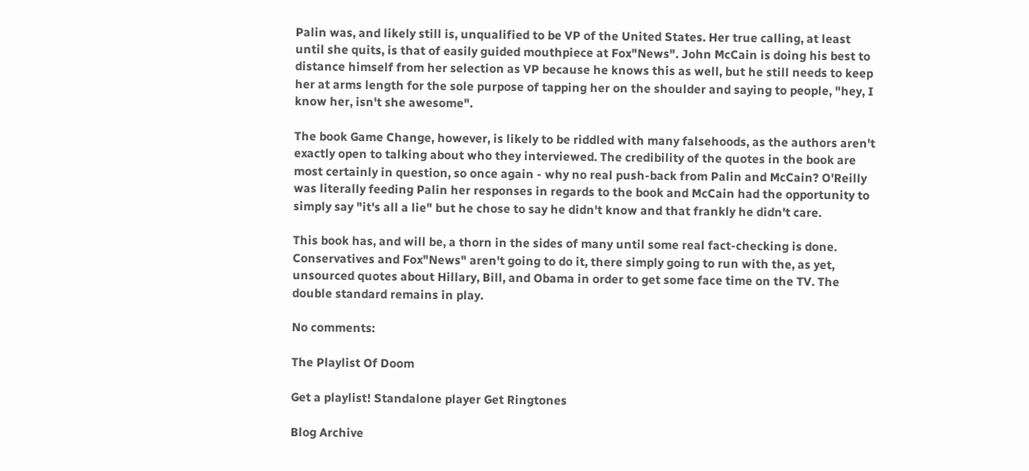Palin was, and likely still is, unqualified to be VP of the United States. Her true calling, at least until she quits, is that of easily guided mouthpiece at Fox"News". John McCain is doing his best to distance himself from her selection as VP because he knows this as well, but he still needs to keep her at arms length for the sole purpose of tapping her on the shoulder and saying to people, "hey, I know her, isn't she awesome".

The book Game Change, however, is likely to be riddled with many falsehoods, as the authors aren't exactly open to talking about who they interviewed. The credibility of the quotes in the book are most certainly in question, so once again - why no real push-back from Palin and McCain? O'Reilly was literally feeding Palin her responses in regards to the book and McCain had the opportunity to simply say "it's all a lie" but he chose to say he didn't know and that frankly he didn't care.

This book has, and will be, a thorn in the sides of many until some real fact-checking is done. Conservatives and Fox"News" aren't going to do it, there simply going to run with the, as yet, unsourced quotes about Hillary, Bill, and Obama in order to get some face time on the TV. The double standard remains in play.

No comments:

The Playlist Of Doom

Get a playlist! Standalone player Get Ringtones

Blog Archive